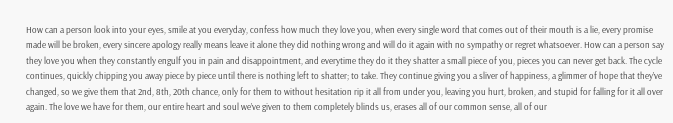How can a person look into your eyes, smile at you everyday, confess how much they love you, when every single word that comes out of their mouth is a lie, every promise made will be broken, every sincere apology really means leave it alone they did nothing wrong and will do it again with no sympathy or regret whatsoever. How can a person say they love you when they constantly engulf you in pain and disappointment, and everytime they do it they shatter a small piece of you, pieces you can never get back. The cycle continues, quickly chipping you away piece by piece until there is nothing left to shatter; to take. They continue giving you a sliver of happiness, a glimmer of hope that they’ve changed, so we give them that 2nd, 8th, 20th chance, only for them to without hesitation rip it all from under you, leaving you hurt, broken, and stupid for falling for it all over again. The love we have for them, our entire heart and soul we’ve given to them completely blinds us, erases all of our common sense, all of our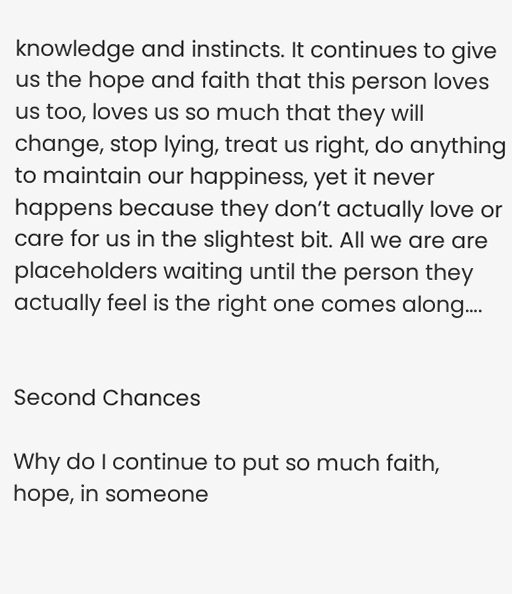knowledge and instincts. It continues to give us the hope and faith that this person loves us too, loves us so much that they will change, stop lying, treat us right, do anything to maintain our happiness, yet it never happens because they don’t actually love or care for us in the slightest bit. All we are are placeholders waiting until the person they actually feel is the right one comes along….


Second Chances

Why do I continue to put so much faith, hope, in someone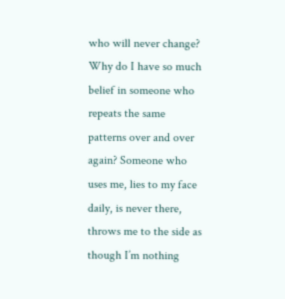who will never change? Why do I have so much belief in someone who repeats the same patterns over and over again? Someone who uses me, lies to my face daily, is never there, throws me to the side as though I’m nothing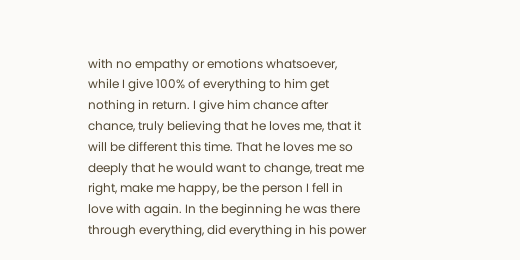with no empathy or emotions whatsoever, while I give 100% of everything to him get nothing in return. I give him chance after chance, truly believing that he loves me, that it will be different this time. That he loves me so deeply that he would want to change, treat me right, make me happy, be the person I fell in love with again. In the beginning he was there through everything, did everything in his power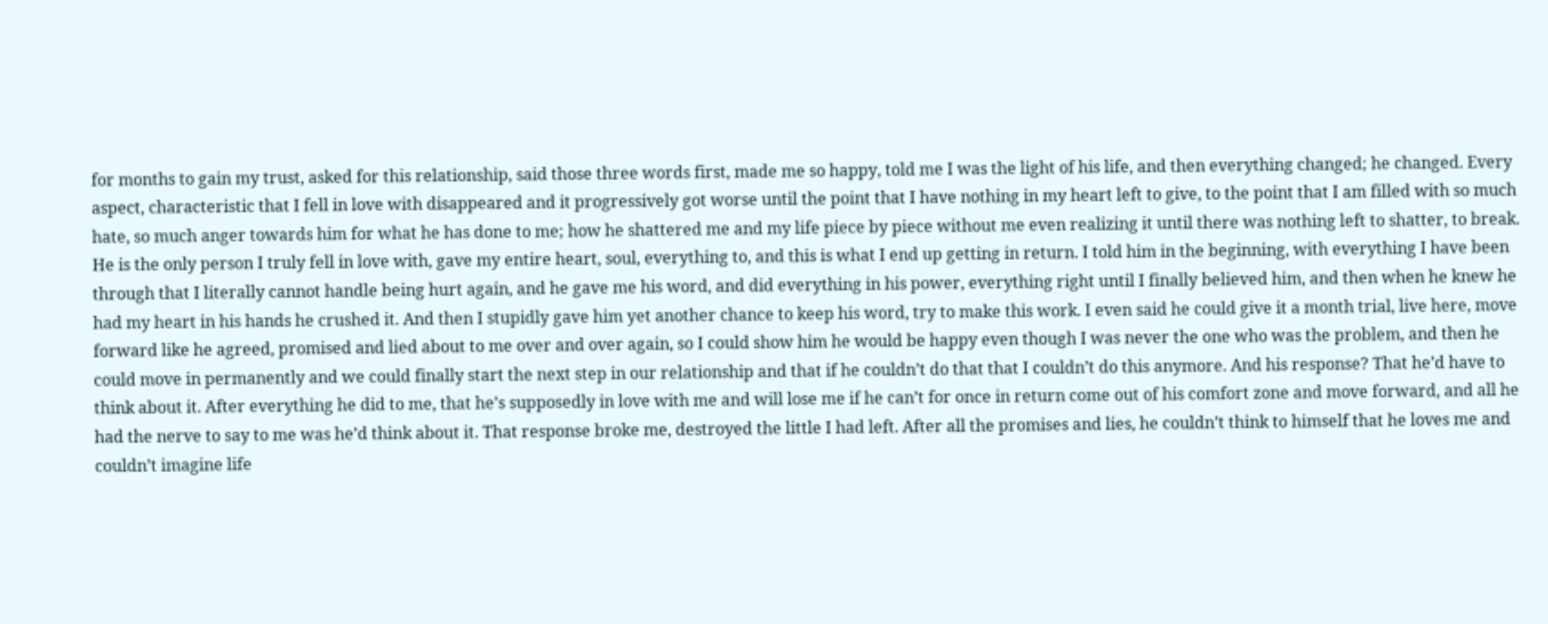for months to gain my trust, asked for this relationship, said those three words first, made me so happy, told me I was the light of his life, and then everything changed; he changed. Every aspect, characteristic that I fell in love with disappeared and it progressively got worse until the point that I have nothing in my heart left to give, to the point that I am filled with so much hate, so much anger towards him for what he has done to me; how he shattered me and my life piece by piece without me even realizing it until there was nothing left to shatter, to break. He is the only person I truly fell in love with, gave my entire heart, soul, everything to, and this is what I end up getting in return. I told him in the beginning, with everything I have been through that I literally cannot handle being hurt again, and he gave me his word, and did everything in his power, everything right until I finally believed him, and then when he knew he had my heart in his hands he crushed it. And then I stupidly gave him yet another chance to keep his word, try to make this work. I even said he could give it a month trial, live here, move forward like he agreed, promised and lied about to me over and over again, so I could show him he would be happy even though I was never the one who was the problem, and then he could move in permanently and we could finally start the next step in our relationship and that if he couldn’t do that that I couldn’t do this anymore. And his response? That he’d have to think about it. After everything he did to me, that he’s supposedly in love with me and will lose me if he can’t for once in return come out of his comfort zone and move forward, and all he had the nerve to say to me was he’d think about it. That response broke me, destroyed the little I had left. After all the promises and lies, he couldn’t think to himself that he loves me and couldn’t imagine life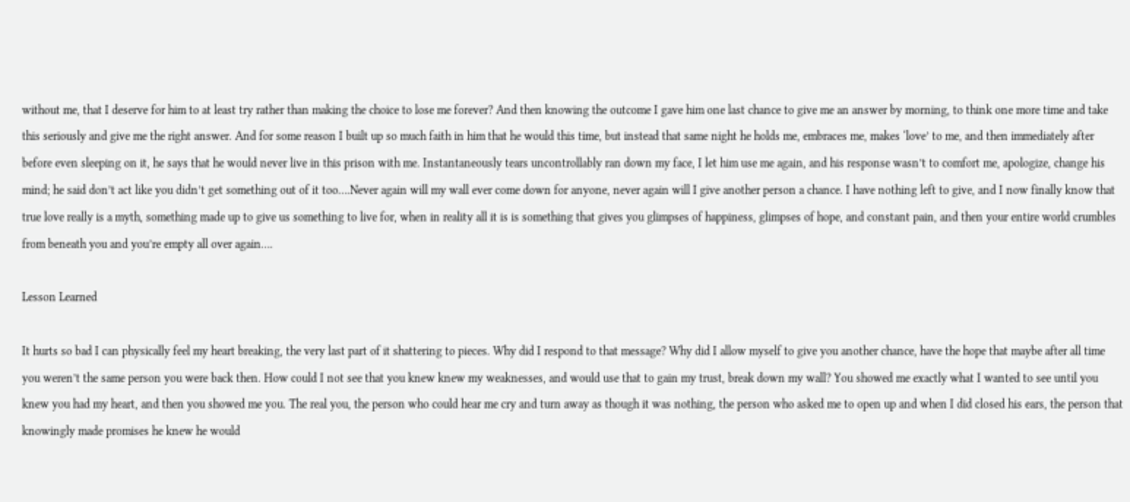without me, that I deserve for him to at least try rather than making the choice to lose me forever? And then knowing the outcome I gave him one last chance to give me an answer by morning, to think one more time and take this seriously and give me the right answer. And for some reason I built up so much faith in him that he would this time, but instead that same night he holds me, embraces me, makes ‘love’ to me, and then immediately after before even sleeping on it, he says that he would never live in this prison with me. Instantaneously tears uncontrollably ran down my face, I let him use me again, and his response wasn’t to comfort me, apologize, change his mind; he said don’t act like you didn’t get something out of it too….Never again will my wall ever come down for anyone, never again will I give another person a chance. I have nothing left to give, and I now finally know that true love really is a myth, something made up to give us something to live for, when in reality all it is is something that gives you glimpses of happiness, glimpses of hope, and constant pain, and then your entire world crumbles from beneath you and you’re empty all over again….

Lesson Learned

It hurts so bad I can physically feel my heart breaking, the very last part of it shattering to pieces. Why did I respond to that message? Why did I allow myself to give you another chance, have the hope that maybe after all time you weren’t the same person you were back then. How could I not see that you knew knew my weaknesses, and would use that to gain my trust, break down my wall? You showed me exactly what I wanted to see until you knew you had my heart, and then you showed me you. The real you, the person who could hear me cry and turn away as though it was nothing, the person who asked me to open up and when I did closed his ears, the person that knowingly made promises he knew he would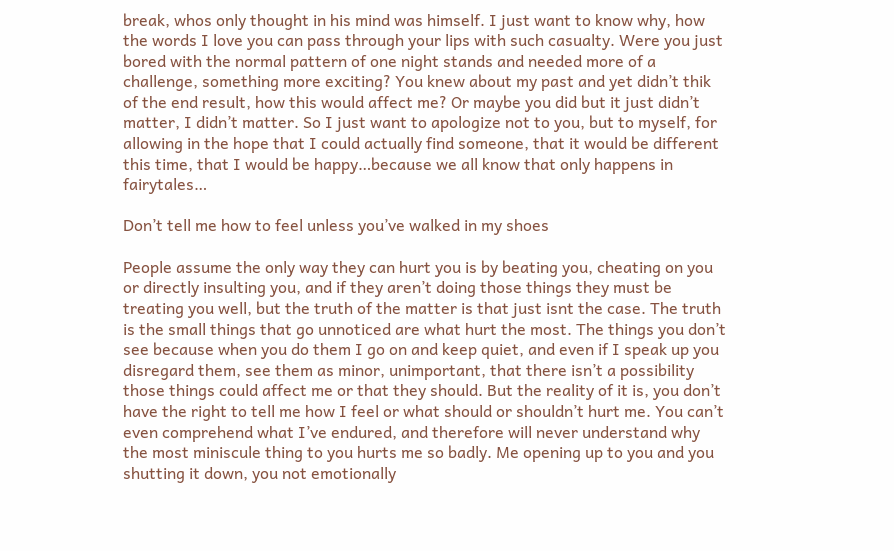break, whos only thought in his mind was himself. I just want to know why, how the words I love you can pass through your lips with such casualty. Were you just bored with the normal pattern of one night stands and needed more of a challenge, something more exciting? You knew about my past and yet didn’t thik of the end result, how this would affect me? Or maybe you did but it just didn’t matter, I didn’t matter. So I just want to apologize not to you, but to myself, for allowing in the hope that I could actually find someone, that it would be different this time, that I would be happy…because we all know that only happens in fairytales…

Don’t tell me how to feel unless you’ve walked in my shoes

People assume the only way they can hurt you is by beating you, cheating on you or directly insulting you, and if they aren’t doing those things they must be treating you well, but the truth of the matter is that just isnt the case. The truth is the small things that go unnoticed are what hurt the most. The things you don’t see because when you do them I go on and keep quiet, and even if I speak up you disregard them, see them as minor, unimportant, that there isn’t a possibility those things could affect me or that they should. But the reality of it is, you don’t have the right to tell me how I feel or what should or shouldn’t hurt me. You can’t even comprehend what I’ve endured, and therefore will never understand why the most miniscule thing to you hurts me so badly. Me opening up to you and you shutting it down, you not emotionally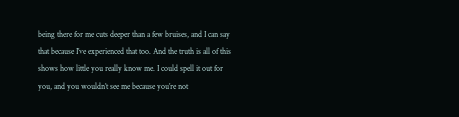being there for me cuts deeper than a few bruises, and I can say that because I’ve experienced that too. And the truth is all of this shows how little you really know me. I could spell it out for you, and you wouldn’t see me because you’re not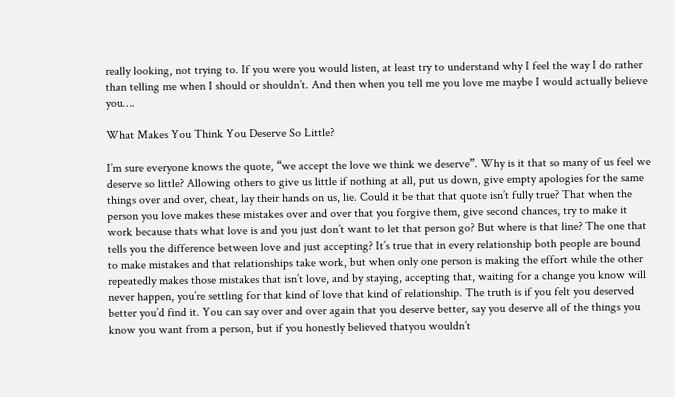really looking, not trying to. If you were you would listen, at least try to understand why I feel the way I do rather than telling me when I should or shouldn’t. And then when you tell me you love me maybe I would actually believe you….

What Makes You Think You Deserve So Little?

I’m sure everyone knows the quote, “we accept the love we think we deserve”. Why is it that so many of us feel we deserve so little? Allowing others to give us little if nothing at all, put us down, give empty apologies for the same things over and over, cheat, lay their hands on us, lie. Could it be that that quote isn’t fully true? That when the person you love makes these mistakes over and over that you forgive them, give second chances, try to make it work because thats what love is and you just don’t want to let that person go? But where is that line? The one that tells you the difference between love and just accepting? It’s true that in every relationship both people are bound to make mistakes and that relationships take work, but when only one person is making the effort while the other repeatedly makes those mistakes that isn’t love, and by staying, accepting that, waiting for a change you know will never happen, you’re settling for that kind of love that kind of relationship. The truth is if you felt you deserved better you’d find it. You can say over and over again that you deserve better, say you deserve all of the things you know you want from a person, but if you honestly believed thatyou wouldn’t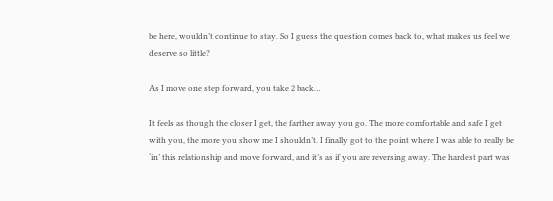be here, wouldn’t continue to stay. So I guess the question comes back to, what makes us feel we deserve so little?

As I move one step forward, you take 2 back…

It feels as though the closer I get, the farther away you go. The more comfortable and safe I get with you, the more you show me I shouldn’t. I finally got to the point where I was able to really be ‘in’ this relationship and move forward, and it’s as if you are reversing away. The hardest part was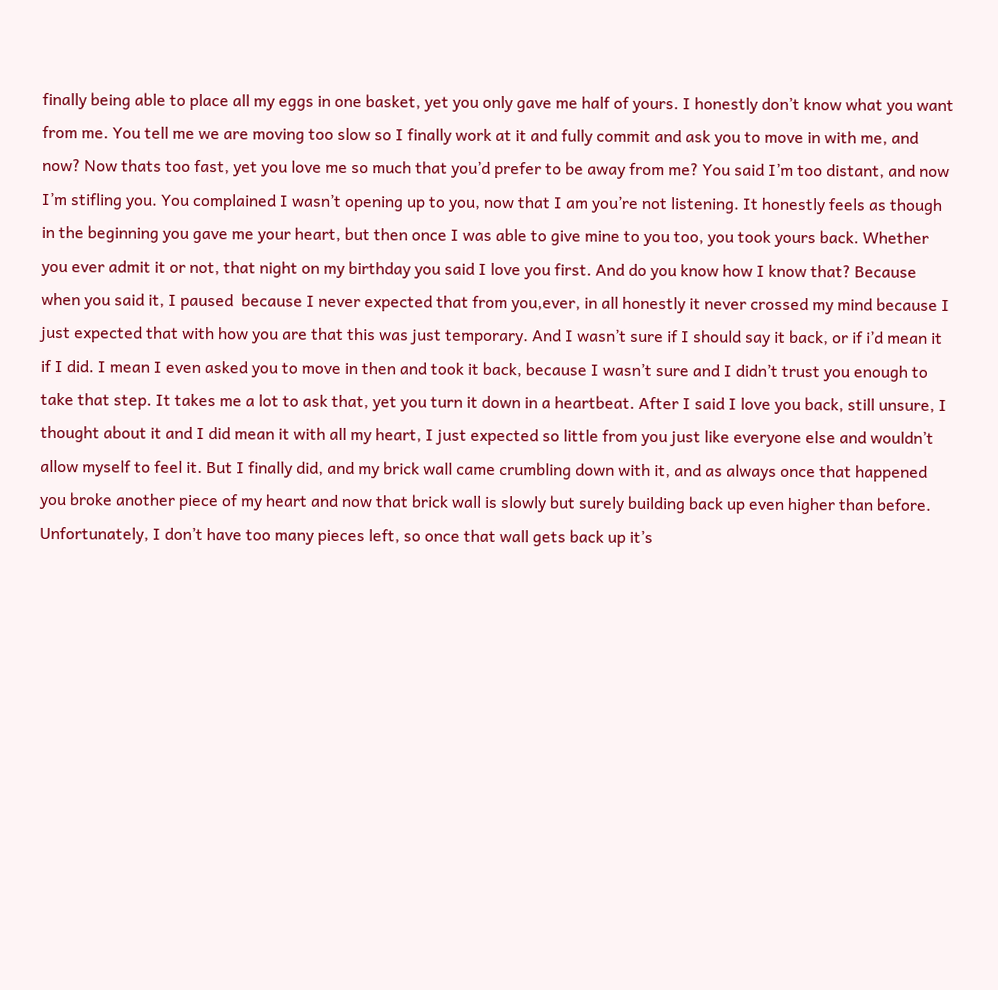finally being able to place all my eggs in one basket, yet you only gave me half of yours. I honestly don’t know what you want from me. You tell me we are moving too slow so I finally work at it and fully commit and ask you to move in with me, and now? Now thats too fast, yet you love me so much that you’d prefer to be away from me? You said I’m too distant, and now I’m stifling you. You complained I wasn’t opening up to you, now that I am you’re not listening. It honestly feels as though in the beginning you gave me your heart, but then once I was able to give mine to you too, you took yours back. Whether you ever admit it or not, that night on my birthday you said I love you first. And do you know how I know that? Because when you said it, I paused  because I never expected that from you,ever, in all honestly it never crossed my mind because I just expected that with how you are that this was just temporary. And I wasn’t sure if I should say it back, or if i’d mean it if I did. I mean I even asked you to move in then and took it back, because I wasn’t sure and I didn’t trust you enough to take that step. It takes me a lot to ask that, yet you turn it down in a heartbeat. After I said I love you back, still unsure, I thought about it and I did mean it with all my heart, I just expected so little from you just like everyone else and wouldn’t allow myself to feel it. But I finally did, and my brick wall came crumbling down with it, and as always once that happened you broke another piece of my heart and now that brick wall is slowly but surely building back up even higher than before. Unfortunately, I don’t have too many pieces left, so once that wall gets back up it’s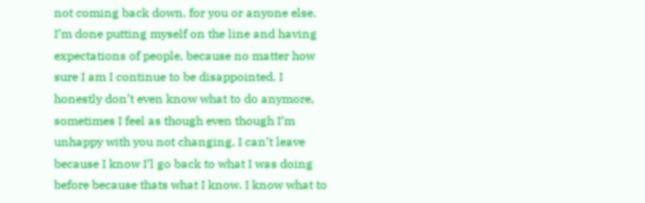not coming back down, for you or anyone else. I’m done putting myself on the line and having expectations of people, because no matter how sure I am I continue to be disappointed. I honestly don’t even know what to do anymore, sometimes I feel as though even though I’m unhappy with you not changing, I can’t leave because I know I’l go back to what I was doing before because thats what I know. I know what to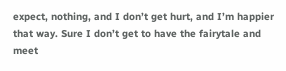expect, nothing, and I don’t get hurt, and I’m happier that way. Sure I don’t get to have the fairytale and meet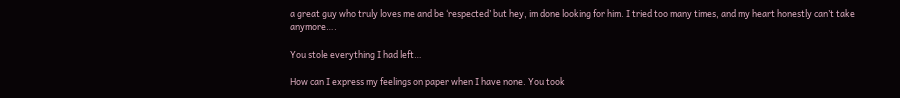a great guy who truly loves me and be ‘respected’ but hey, im done looking for him. I tried too many times, and my heart honestly can’t take anymore….

You stole everything I had left…

How can I express my feelings on paper when I have none. You took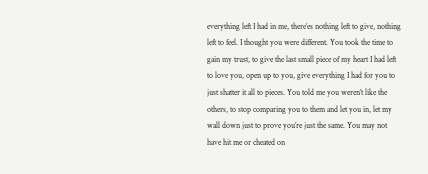everything left I had in me, there’es nothing left to give, nothing left to feel. I thought you were different. You took the time to gain my trust, to give the last small piece of my heart I had left to love you, open up to you, give everything I had for you to just shatter it all to pieces. You told me you weren’t like the others, to stop comparing you to them and let you in, let my wall down just to prove you’re just the same. You may not have hit me or cheated on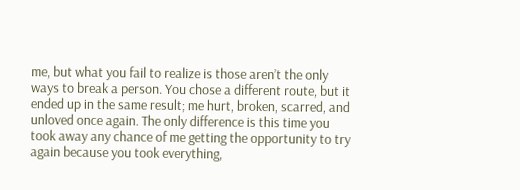me, but what you fail to realize is those aren’t the only ways to break a person. You chose a different route, but it ended up in the same result; me hurt, broken, scarred, and unloved once again. The only difference is this time you took away any chance of me getting the opportunity to try again because you took everything,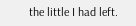the little I had left.